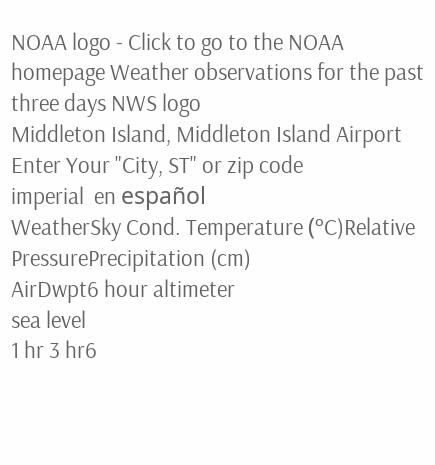NOAA logo - Click to go to the NOAA homepage Weather observations for the past three days NWS logo
Middleton Island, Middleton Island Airport
Enter Your "City, ST" or zip code
imperial  en español
WeatherSky Cond. Temperature (ºC)Relative
PressurePrecipitation (cm)
AirDwpt6 hour altimeter
sea level
1 hr 3 hr6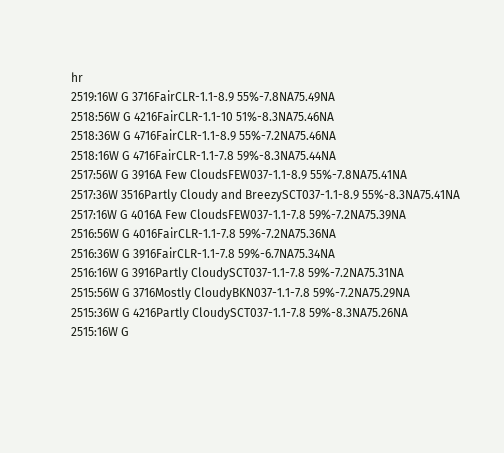hr
2519:16W G 3716FairCLR-1.1-8.9 55%-7.8NA75.49NA
2518:56W G 4216FairCLR-1.1-10 51%-8.3NA75.46NA
2518:36W G 4716FairCLR-1.1-8.9 55%-7.2NA75.46NA
2518:16W G 4716FairCLR-1.1-7.8 59%-8.3NA75.44NA
2517:56W G 3916A Few CloudsFEW037-1.1-8.9 55%-7.8NA75.41NA
2517:36W 3516Partly Cloudy and BreezySCT037-1.1-8.9 55%-8.3NA75.41NA
2517:16W G 4016A Few CloudsFEW037-1.1-7.8 59%-7.2NA75.39NA
2516:56W G 4016FairCLR-1.1-7.8 59%-7.2NA75.36NA
2516:36W G 3916FairCLR-1.1-7.8 59%-6.7NA75.34NA
2516:16W G 3916Partly CloudySCT037-1.1-7.8 59%-7.2NA75.31NA
2515:56W G 3716Mostly CloudyBKN037-1.1-7.8 59%-7.2NA75.29NA
2515:36W G 4216Partly CloudySCT037-1.1-7.8 59%-8.3NA75.26NA
2515:16W G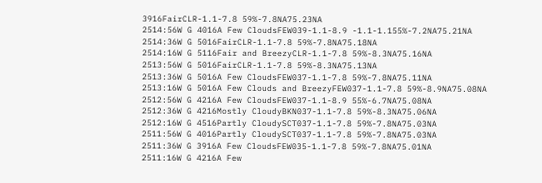3916FairCLR-1.1-7.8 59%-7.8NA75.23NA
2514:56W G 4016A Few CloudsFEW039-1.1-8.9 -1.1-1.155%-7.2NA75.21NA
2514:36W G 5016FairCLR-1.1-7.8 59%-7.8NA75.18NA
2514:16W G 5116Fair and BreezyCLR-1.1-7.8 59%-8.3NA75.16NA
2513:56W G 5016FairCLR-1.1-7.8 59%-8.3NA75.13NA
2513:36W G 5016A Few CloudsFEW037-1.1-7.8 59%-7.8NA75.11NA
2513:16W G 5016A Few Clouds and BreezyFEW037-1.1-7.8 59%-8.9NA75.08NA
2512:56W G 4216A Few CloudsFEW037-1.1-8.9 55%-6.7NA75.08NA
2512:36W G 4216Mostly CloudyBKN037-1.1-7.8 59%-8.3NA75.06NA
2512:16W G 4516Partly CloudySCT037-1.1-7.8 59%-7.8NA75.03NA
2511:56W G 4016Partly CloudySCT037-1.1-7.8 59%-7.8NA75.03NA
2511:36W G 3916A Few CloudsFEW035-1.1-7.8 59%-7.8NA75.01NA
2511:16W G 4216A Few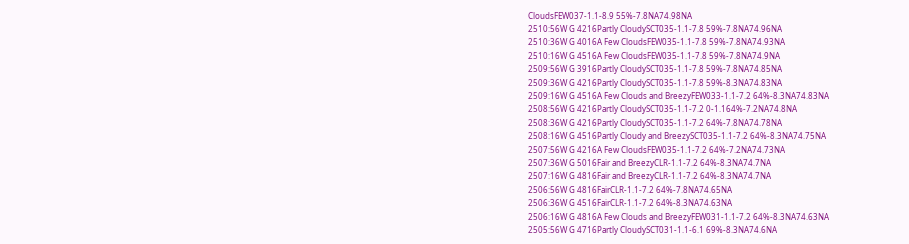CloudsFEW037-1.1-8.9 55%-7.8NA74.98NA
2510:56W G 4216Partly CloudySCT035-1.1-7.8 59%-7.8NA74.96NA
2510:36W G 4016A Few CloudsFEW035-1.1-7.8 59%-7.8NA74.93NA
2510:16W G 4516A Few CloudsFEW035-1.1-7.8 59%-7.8NA74.9NA
2509:56W G 3916Partly CloudySCT035-1.1-7.8 59%-7.8NA74.85NA
2509:36W G 4216Partly CloudySCT035-1.1-7.8 59%-8.3NA74.83NA
2509:16W G 4516A Few Clouds and BreezyFEW033-1.1-7.2 64%-8.3NA74.83NA
2508:56W G 4216Partly CloudySCT035-1.1-7.2 0-1.164%-7.2NA74.8NA
2508:36W G 4216Partly CloudySCT035-1.1-7.2 64%-7.8NA74.78NA
2508:16W G 4516Partly Cloudy and BreezySCT035-1.1-7.2 64%-8.3NA74.75NA
2507:56W G 4216A Few CloudsFEW035-1.1-7.2 64%-7.2NA74.73NA
2507:36W G 5016Fair and BreezyCLR-1.1-7.2 64%-8.3NA74.7NA
2507:16W G 4816Fair and BreezyCLR-1.1-7.2 64%-8.3NA74.7NA
2506:56W G 4816FairCLR-1.1-7.2 64%-7.8NA74.65NA
2506:36W G 4516FairCLR-1.1-7.2 64%-8.3NA74.63NA
2506:16W G 4816A Few Clouds and BreezyFEW031-1.1-7.2 64%-8.3NA74.63NA
2505:56W G 4716Partly CloudySCT031-1.1-6.1 69%-8.3NA74.6NA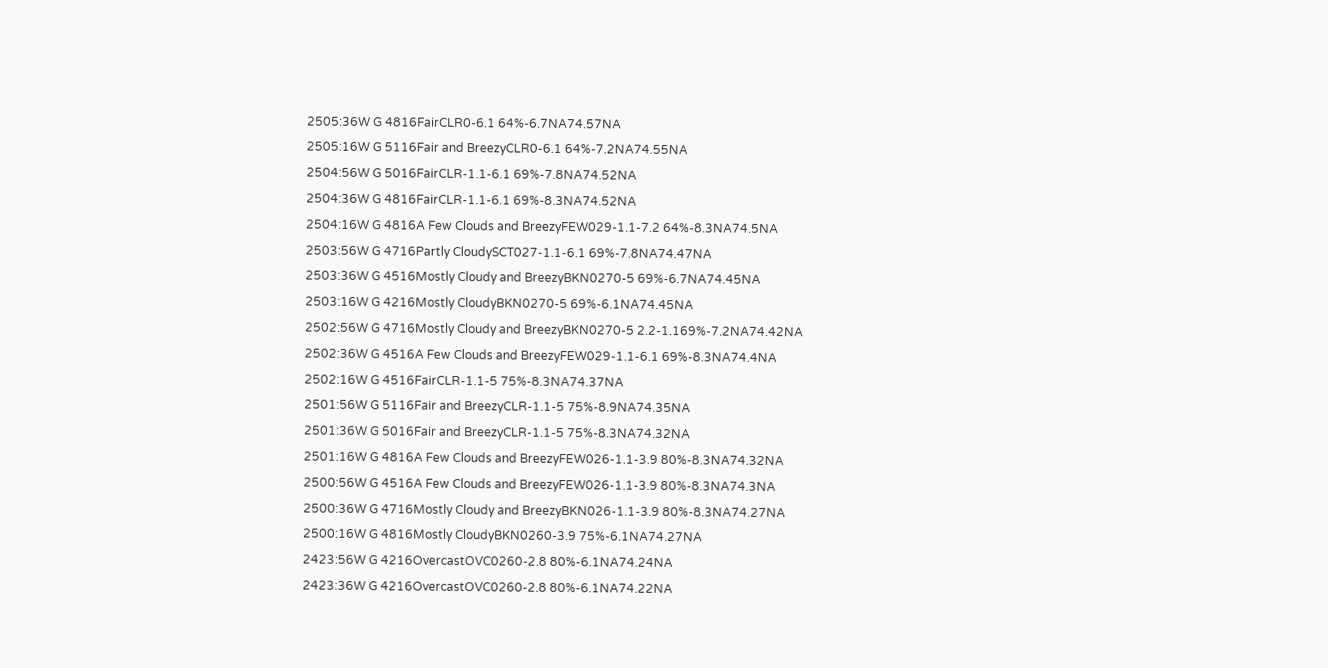2505:36W G 4816FairCLR0-6.1 64%-6.7NA74.57NA
2505:16W G 5116Fair and BreezyCLR0-6.1 64%-7.2NA74.55NA
2504:56W G 5016FairCLR-1.1-6.1 69%-7.8NA74.52NA
2504:36W G 4816FairCLR-1.1-6.1 69%-8.3NA74.52NA
2504:16W G 4816A Few Clouds and BreezyFEW029-1.1-7.2 64%-8.3NA74.5NA
2503:56W G 4716Partly CloudySCT027-1.1-6.1 69%-7.8NA74.47NA
2503:36W G 4516Mostly Cloudy and BreezyBKN0270-5 69%-6.7NA74.45NA
2503:16W G 4216Mostly CloudyBKN0270-5 69%-6.1NA74.45NA
2502:56W G 4716Mostly Cloudy and BreezyBKN0270-5 2.2-1.169%-7.2NA74.42NA
2502:36W G 4516A Few Clouds and BreezyFEW029-1.1-6.1 69%-8.3NA74.4NA
2502:16W G 4516FairCLR-1.1-5 75%-8.3NA74.37NA
2501:56W G 5116Fair and BreezyCLR-1.1-5 75%-8.9NA74.35NA
2501:36W G 5016Fair and BreezyCLR-1.1-5 75%-8.3NA74.32NA
2501:16W G 4816A Few Clouds and BreezyFEW026-1.1-3.9 80%-8.3NA74.32NA
2500:56W G 4516A Few Clouds and BreezyFEW026-1.1-3.9 80%-8.3NA74.3NA
2500:36W G 4716Mostly Cloudy and BreezyBKN026-1.1-3.9 80%-8.3NA74.27NA
2500:16W G 4816Mostly CloudyBKN0260-3.9 75%-6.1NA74.27NA
2423:56W G 4216OvercastOVC0260-2.8 80%-6.1NA74.24NA
2423:36W G 4216OvercastOVC0260-2.8 80%-6.1NA74.22NA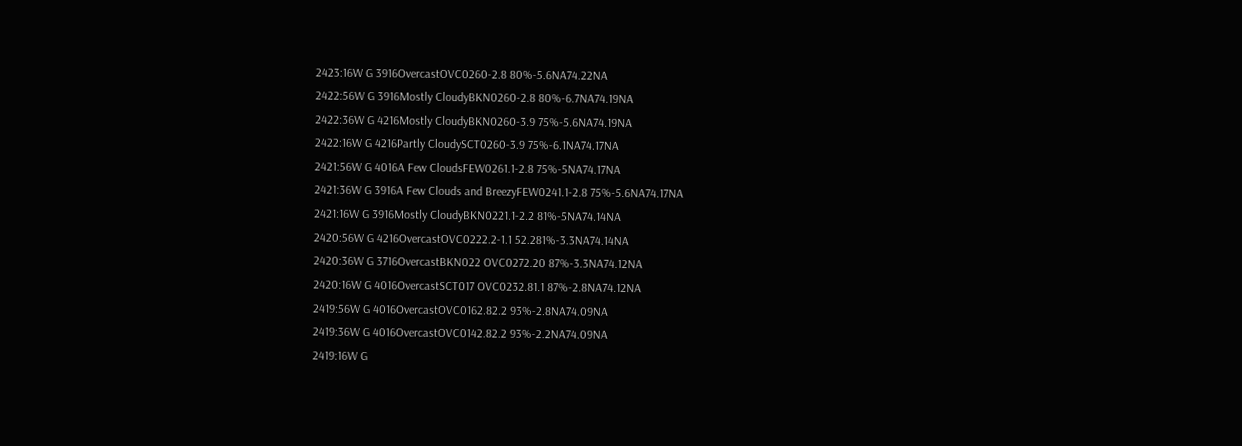2423:16W G 3916OvercastOVC0260-2.8 80%-5.6NA74.22NA
2422:56W G 3916Mostly CloudyBKN0260-2.8 80%-6.7NA74.19NA
2422:36W G 4216Mostly CloudyBKN0260-3.9 75%-5.6NA74.19NA
2422:16W G 4216Partly CloudySCT0260-3.9 75%-6.1NA74.17NA
2421:56W G 4016A Few CloudsFEW0261.1-2.8 75%-5NA74.17NA
2421:36W G 3916A Few Clouds and BreezyFEW0241.1-2.8 75%-5.6NA74.17NA
2421:16W G 3916Mostly CloudyBKN0221.1-2.2 81%-5NA74.14NA
2420:56W G 4216OvercastOVC0222.2-1.1 52.281%-3.3NA74.14NA
2420:36W G 3716OvercastBKN022 OVC0272.20 87%-3.3NA74.12NA
2420:16W G 4016OvercastSCT017 OVC0232.81.1 87%-2.8NA74.12NA
2419:56W G 4016OvercastOVC0162.82.2 93%-2.8NA74.09NA
2419:36W G 4016OvercastOVC0142.82.2 93%-2.2NA74.09NA
2419:16W G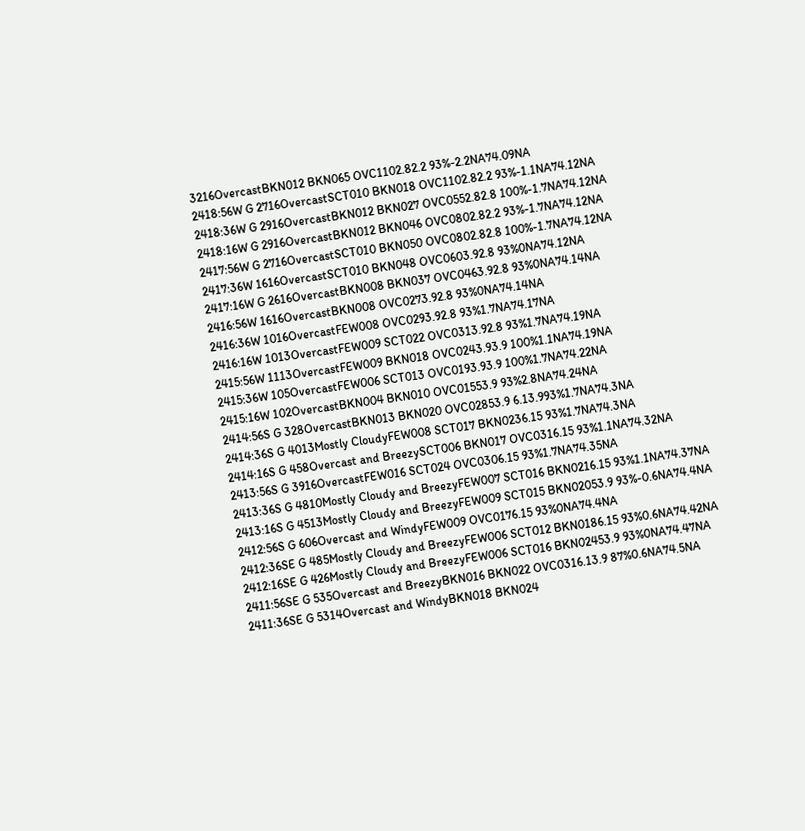3216OvercastBKN012 BKN065 OVC1102.82.2 93%-2.2NA74.09NA
2418:56W G 2716OvercastSCT010 BKN018 OVC1102.82.2 93%-1.1NA74.12NA
2418:36W G 2916OvercastBKN012 BKN027 OVC0552.82.8 100%-1.7NA74.12NA
2418:16W G 2916OvercastBKN012 BKN046 OVC0802.82.2 93%-1.7NA74.12NA
2417:56W G 2716OvercastSCT010 BKN050 OVC0802.82.8 100%-1.7NA74.12NA
2417:36W 1616OvercastSCT010 BKN048 OVC0603.92.8 93%0NA74.12NA
2417:16W G 2616OvercastBKN008 BKN037 OVC0463.92.8 93%0NA74.14NA
2416:56W 1616OvercastBKN008 OVC0273.92.8 93%0NA74.14NA
2416:36W 1016OvercastFEW008 OVC0293.92.8 93%1.7NA74.17NA
2416:16W 1013OvercastFEW009 SCT022 OVC0313.92.8 93%1.7NA74.19NA
2415:56W 1113OvercastFEW009 BKN018 OVC0243.93.9 100%1.1NA74.19NA
2415:36W 105OvercastFEW006 SCT013 OVC0193.93.9 100%1.7NA74.22NA
2415:16W 102OvercastBKN004 BKN010 OVC01553.9 93%2.8NA74.24NA
2414:56S G 328OvercastBKN013 BKN020 OVC02853.9 6.13.993%1.7NA74.3NA
2414:36S G 4013Mostly CloudyFEW008 SCT017 BKN0236.15 93%1.7NA74.3NA
2414:16S G 458Overcast and BreezySCT006 BKN017 OVC0316.15 93%1.1NA74.32NA
2413:56S G 3916OvercastFEW016 SCT024 OVC0306.15 93%1.7NA74.35NA
2413:36S G 4810Mostly Cloudy and BreezyFEW007 SCT016 BKN0216.15 93%1.1NA74.37NA
2413:16S G 4513Mostly Cloudy and BreezyFEW009 SCT015 BKN02053.9 93%-0.6NA74.4NA
2412:56S G 606Overcast and WindyFEW009 OVC0176.15 93%0NA74.4NA
2412:36SE G 485Mostly Cloudy and BreezyFEW006 SCT012 BKN0186.15 93%0.6NA74.42NA
2412:16SE G 426Mostly Cloudy and BreezyFEW006 SCT016 BKN02453.9 93%0NA74.47NA
2411:56SE G 535Overcast and BreezyBKN016 BKN022 OVC0316.13.9 87%0.6NA74.5NA
2411:36SE G 5314Overcast and WindyBKN018 BKN024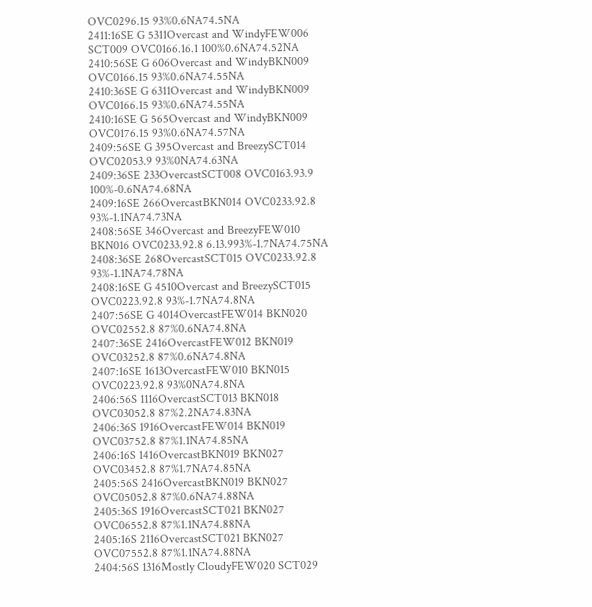OVC0296.15 93%0.6NA74.5NA
2411:16SE G 5311Overcast and WindyFEW006 SCT009 OVC0166.16.1 100%0.6NA74.52NA
2410:56SE G 606Overcast and WindyBKN009 OVC0166.15 93%0.6NA74.55NA
2410:36SE G 6311Overcast and WindyBKN009 OVC0166.15 93%0.6NA74.55NA
2410:16SE G 565Overcast and WindyBKN009 OVC0176.15 93%0.6NA74.57NA
2409:56SE G 395Overcast and BreezySCT014 OVC02053.9 93%0NA74.63NA
2409:36SE 233OvercastSCT008 OVC0163.93.9 100%-0.6NA74.68NA
2409:16SE 266OvercastBKN014 OVC0233.92.8 93%-1.1NA74.73NA
2408:56SE 346Overcast and BreezyFEW010 BKN016 OVC0233.92.8 6.13.993%-1.7NA74.75NA
2408:36SE 268OvercastSCT015 OVC0233.92.8 93%-1.1NA74.78NA
2408:16SE G 4510Overcast and BreezySCT015 OVC0223.92.8 93%-1.7NA74.8NA
2407:56SE G 4014OvercastFEW014 BKN020 OVC02552.8 87%0.6NA74.8NA
2407:36SE 2416OvercastFEW012 BKN019 OVC03252.8 87%0.6NA74.8NA
2407:16SE 1613OvercastFEW010 BKN015 OVC0223.92.8 93%0NA74.8NA
2406:56S 1116OvercastSCT013 BKN018 OVC03052.8 87%2.2NA74.83NA
2406:36S 1916OvercastFEW014 BKN019 OVC03752.8 87%1.1NA74.85NA
2406:16S 1416OvercastBKN019 BKN027 OVC03452.8 87%1.7NA74.85NA
2405:56S 2416OvercastBKN019 BKN027 OVC05052.8 87%0.6NA74.88NA
2405:36S 1916OvercastSCT021 BKN027 OVC06552.8 87%1.1NA74.88NA
2405:16S 2116OvercastSCT021 BKN027 OVC07552.8 87%1.1NA74.88NA
2404:56S 1316Mostly CloudyFEW020 SCT029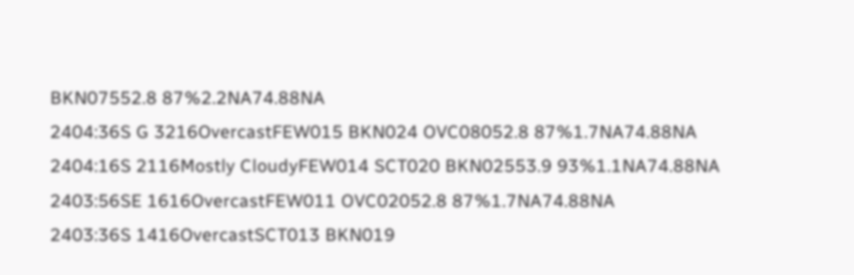BKN07552.8 87%2.2NA74.88NA
2404:36S G 3216OvercastFEW015 BKN024 OVC08052.8 87%1.7NA74.88NA
2404:16S 2116Mostly CloudyFEW014 SCT020 BKN02553.9 93%1.1NA74.88NA
2403:56SE 1616OvercastFEW011 OVC02052.8 87%1.7NA74.88NA
2403:36S 1416OvercastSCT013 BKN019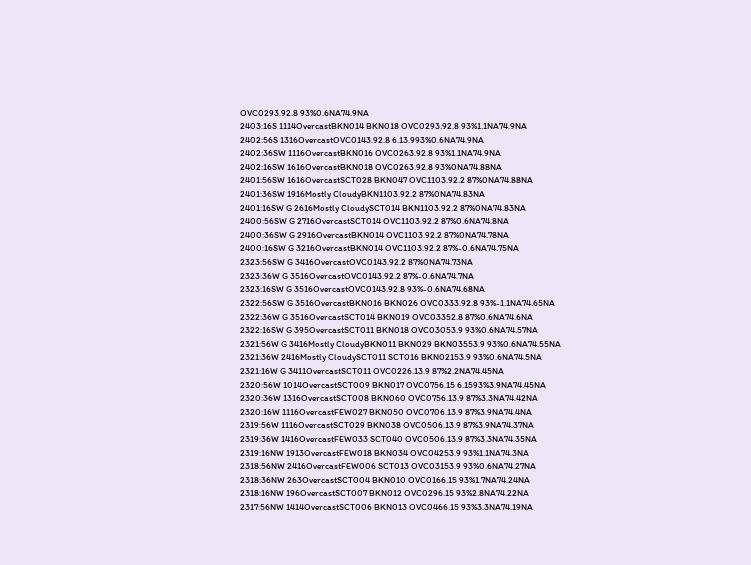OVC0293.92.8 93%0.6NA74.9NA
2403:16S 1114OvercastBKN014 BKN018 OVC0293.92.8 93%1.1NA74.9NA
2402:56S 1316OvercastOVC0143.92.8 6.13.993%0.6NA74.9NA
2402:36SW 1116OvercastBKN016 OVC0263.92.8 93%1.1NA74.9NA
2402:16SW 1616OvercastBKN018 OVC0263.92.8 93%0NA74.88NA
2401:56SW 1616OvercastSCT028 BKN047 OVC1103.92.2 87%0NA74.88NA
2401:36SW 1916Mostly CloudyBKN1103.92.2 87%0NA74.83NA
2401:16SW G 2616Mostly CloudySCT014 BKN1103.92.2 87%0NA74.83NA
2400:56SW G 2716OvercastSCT014 OVC1103.92.2 87%0.6NA74.8NA
2400:36SW G 2916OvercastBKN014 OVC1103.92.2 87%0NA74.78NA
2400:16SW G 3216OvercastBKN014 OVC1103.92.2 87%-0.6NA74.75NA
2323:56SW G 3416OvercastOVC0143.92.2 87%0NA74.73NA
2323:36W G 3516OvercastOVC0143.92.2 87%-0.6NA74.7NA
2323:16SW G 3516OvercastOVC0143.92.8 93%-0.6NA74.68NA
2322:56SW G 3516OvercastBKN016 BKN026 OVC0333.92.8 93%-1.1NA74.65NA
2322:36W G 3516OvercastSCT014 BKN019 OVC03352.8 87%0.6NA74.6NA
2322:16SW G 395OvercastSCT011 BKN018 OVC03053.9 93%0.6NA74.57NA
2321:56W G 3416Mostly CloudyBKN011 BKN029 BKN03553.9 93%0.6NA74.55NA
2321:36W 2416Mostly CloudySCT011 SCT016 BKN02153.9 93%0.6NA74.5NA
2321:16W G 3411OvercastSCT011 OVC0226.13.9 87%2.2NA74.45NA
2320:56W 1014OvercastSCT009 BKN017 OVC0756.15 6.1593%3.9NA74.45NA
2320:36W 1316OvercastSCT008 BKN060 OVC0756.13.9 87%3.3NA74.42NA
2320:16W 1116OvercastFEW027 BKN050 OVC0706.13.9 87%3.9NA74.4NA
2319:56W 1116OvercastSCT029 BKN038 OVC0506.13.9 87%3.9NA74.37NA
2319:36W 1416OvercastFEW033 SCT040 OVC0506.13.9 87%3.3NA74.35NA
2319:16NW 1913OvercastFEW018 BKN034 OVC04253.9 93%1.1NA74.3NA
2318:56NW 2416OvercastFEW006 SCT013 OVC03153.9 93%0.6NA74.27NA
2318:36NW 263OvercastSCT004 BKN010 OVC0166.15 93%1.7NA74.24NA
2318:16NW 196OvercastSCT007 BKN012 OVC0296.15 93%2.8NA74.22NA
2317:56NW 1414OvercastSCT006 BKN013 OVC0466.15 93%3.3NA74.19NA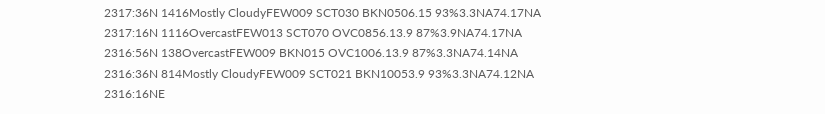2317:36N 1416Mostly CloudyFEW009 SCT030 BKN0506.15 93%3.3NA74.17NA
2317:16N 1116OvercastFEW013 SCT070 OVC0856.13.9 87%3.9NA74.17NA
2316:56N 138OvercastFEW009 BKN015 OVC1006.13.9 87%3.3NA74.14NA
2316:36N 814Mostly CloudyFEW009 SCT021 BKN10053.9 93%3.3NA74.12NA
2316:16NE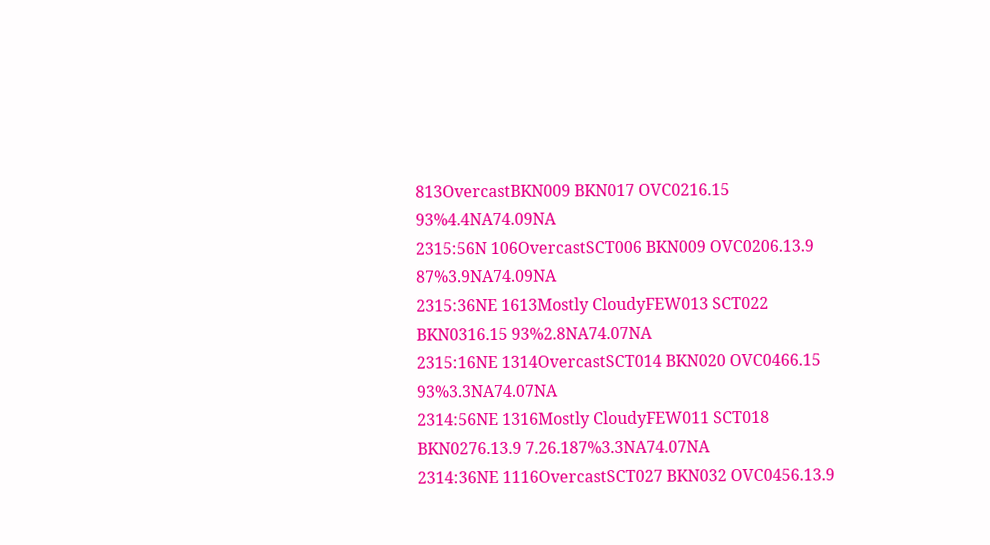813OvercastBKN009 BKN017 OVC0216.15 93%4.4NA74.09NA
2315:56N 106OvercastSCT006 BKN009 OVC0206.13.9 87%3.9NA74.09NA
2315:36NE 1613Mostly CloudyFEW013 SCT022 BKN0316.15 93%2.8NA74.07NA
2315:16NE 1314OvercastSCT014 BKN020 OVC0466.15 93%3.3NA74.07NA
2314:56NE 1316Mostly CloudyFEW011 SCT018 BKN0276.13.9 7.26.187%3.3NA74.07NA
2314:36NE 1116OvercastSCT027 BKN032 OVC0456.13.9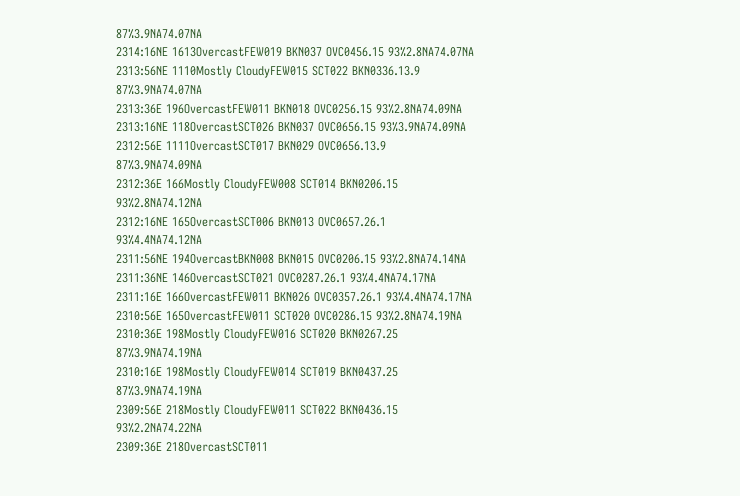87%3.9NA74.07NA
2314:16NE 1613OvercastFEW019 BKN037 OVC0456.15 93%2.8NA74.07NA
2313:56NE 1110Mostly CloudyFEW015 SCT022 BKN0336.13.9 87%3.9NA74.07NA
2313:36E 196OvercastFEW011 BKN018 OVC0256.15 93%2.8NA74.09NA
2313:16NE 118OvercastSCT026 BKN037 OVC0656.15 93%3.9NA74.09NA
2312:56E 1111OvercastSCT017 BKN029 OVC0656.13.9 87%3.9NA74.09NA
2312:36E 166Mostly CloudyFEW008 SCT014 BKN0206.15 93%2.8NA74.12NA
2312:16NE 165OvercastSCT006 BKN013 OVC0657.26.1 93%4.4NA74.12NA
2311:56NE 194OvercastBKN008 BKN015 OVC0206.15 93%2.8NA74.14NA
2311:36NE 146OvercastSCT021 OVC0287.26.1 93%4.4NA74.17NA
2311:16E 166OvercastFEW011 BKN026 OVC0357.26.1 93%4.4NA74.17NA
2310:56E 165OvercastFEW011 SCT020 OVC0286.15 93%2.8NA74.19NA
2310:36E 198Mostly CloudyFEW016 SCT020 BKN0267.25 87%3.9NA74.19NA
2310:16E 198Mostly CloudyFEW014 SCT019 BKN0437.25 87%3.9NA74.19NA
2309:56E 218Mostly CloudyFEW011 SCT022 BKN0436.15 93%2.2NA74.22NA
2309:36E 218OvercastSCT011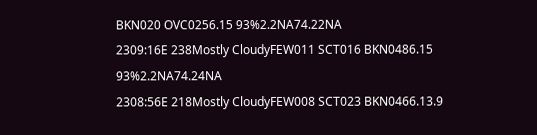BKN020 OVC0256.15 93%2.2NA74.22NA
2309:16E 238Mostly CloudyFEW011 SCT016 BKN0486.15 93%2.2NA74.24NA
2308:56E 218Mostly CloudyFEW008 SCT023 BKN0466.13.9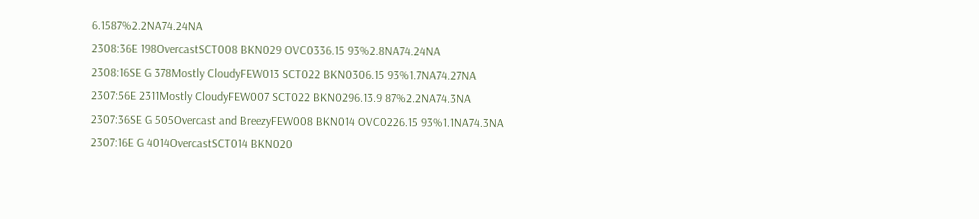6.1587%2.2NA74.24NA
2308:36E 198OvercastSCT008 BKN029 OVC0336.15 93%2.8NA74.24NA
2308:16SE G 378Mostly CloudyFEW013 SCT022 BKN0306.15 93%1.7NA74.27NA
2307:56E 2311Mostly CloudyFEW007 SCT022 BKN0296.13.9 87%2.2NA74.3NA
2307:36SE G 505Overcast and BreezyFEW008 BKN014 OVC0226.15 93%1.1NA74.3NA
2307:16E G 4014OvercastSCT014 BKN020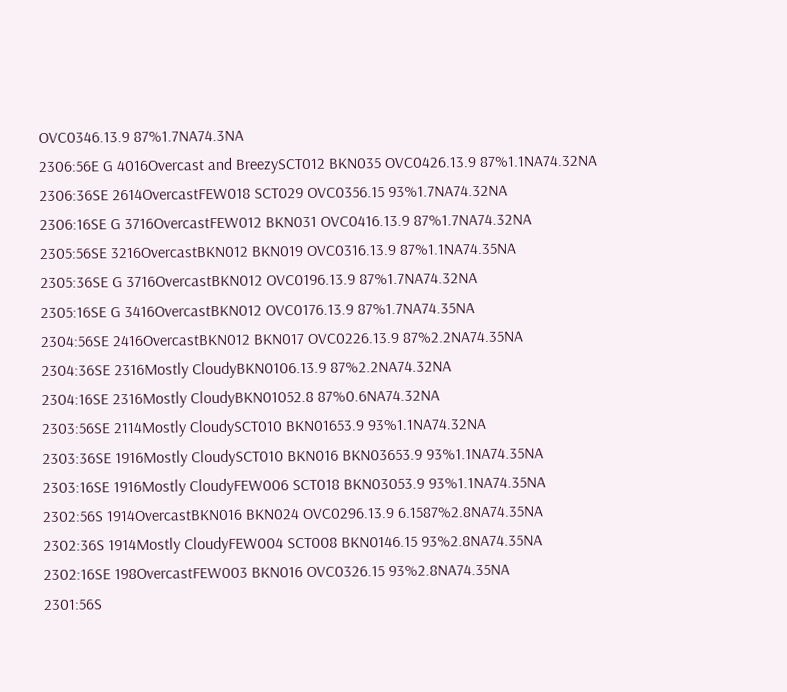OVC0346.13.9 87%1.7NA74.3NA
2306:56E G 4016Overcast and BreezySCT012 BKN035 OVC0426.13.9 87%1.1NA74.32NA
2306:36SE 2614OvercastFEW018 SCT029 OVC0356.15 93%1.7NA74.32NA
2306:16SE G 3716OvercastFEW012 BKN031 OVC0416.13.9 87%1.7NA74.32NA
2305:56SE 3216OvercastBKN012 BKN019 OVC0316.13.9 87%1.1NA74.35NA
2305:36SE G 3716OvercastBKN012 OVC0196.13.9 87%1.7NA74.32NA
2305:16SE G 3416OvercastBKN012 OVC0176.13.9 87%1.7NA74.35NA
2304:56SE 2416OvercastBKN012 BKN017 OVC0226.13.9 87%2.2NA74.35NA
2304:36SE 2316Mostly CloudyBKN0106.13.9 87%2.2NA74.32NA
2304:16SE 2316Mostly CloudyBKN01052.8 87%0.6NA74.32NA
2303:56SE 2114Mostly CloudySCT010 BKN01653.9 93%1.1NA74.32NA
2303:36SE 1916Mostly CloudySCT010 BKN016 BKN03653.9 93%1.1NA74.35NA
2303:16SE 1916Mostly CloudyFEW006 SCT018 BKN03053.9 93%1.1NA74.35NA
2302:56S 1914OvercastBKN016 BKN024 OVC0296.13.9 6.1587%2.8NA74.35NA
2302:36S 1914Mostly CloudyFEW004 SCT008 BKN0146.15 93%2.8NA74.35NA
2302:16SE 198OvercastFEW003 BKN016 OVC0326.15 93%2.8NA74.35NA
2301:56S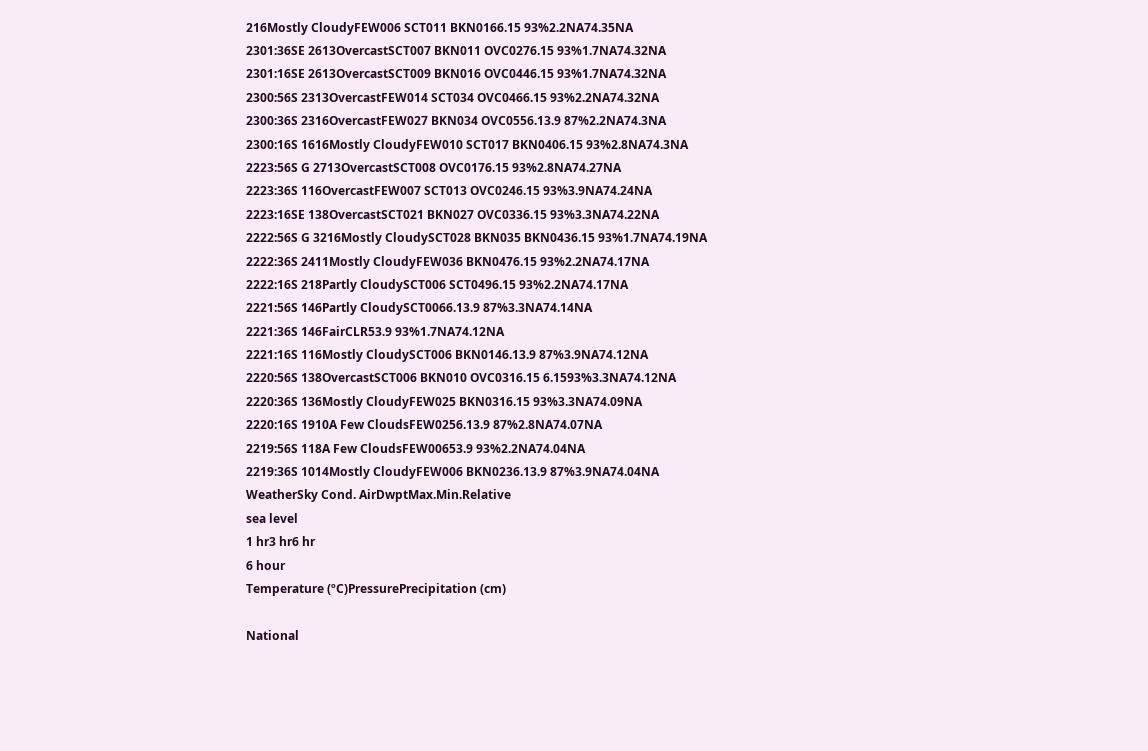216Mostly CloudyFEW006 SCT011 BKN0166.15 93%2.2NA74.35NA
2301:36SE 2613OvercastSCT007 BKN011 OVC0276.15 93%1.7NA74.32NA
2301:16SE 2613OvercastSCT009 BKN016 OVC0446.15 93%1.7NA74.32NA
2300:56S 2313OvercastFEW014 SCT034 OVC0466.15 93%2.2NA74.32NA
2300:36S 2316OvercastFEW027 BKN034 OVC0556.13.9 87%2.2NA74.3NA
2300:16S 1616Mostly CloudyFEW010 SCT017 BKN0406.15 93%2.8NA74.3NA
2223:56S G 2713OvercastSCT008 OVC0176.15 93%2.8NA74.27NA
2223:36S 116OvercastFEW007 SCT013 OVC0246.15 93%3.9NA74.24NA
2223:16SE 138OvercastSCT021 BKN027 OVC0336.15 93%3.3NA74.22NA
2222:56S G 3216Mostly CloudySCT028 BKN035 BKN0436.15 93%1.7NA74.19NA
2222:36S 2411Mostly CloudyFEW036 BKN0476.15 93%2.2NA74.17NA
2222:16S 218Partly CloudySCT006 SCT0496.15 93%2.2NA74.17NA
2221:56S 146Partly CloudySCT0066.13.9 87%3.3NA74.14NA
2221:36S 146FairCLR53.9 93%1.7NA74.12NA
2221:16S 116Mostly CloudySCT006 BKN0146.13.9 87%3.9NA74.12NA
2220:56S 138OvercastSCT006 BKN010 OVC0316.15 6.1593%3.3NA74.12NA
2220:36S 136Mostly CloudyFEW025 BKN0316.15 93%3.3NA74.09NA
2220:16S 1910A Few CloudsFEW0256.13.9 87%2.8NA74.07NA
2219:56S 118A Few CloudsFEW00653.9 93%2.2NA74.04NA
2219:36S 1014Mostly CloudyFEW006 BKN0236.13.9 87%3.9NA74.04NA
WeatherSky Cond. AirDwptMax.Min.Relative
sea level
1 hr3 hr6 hr
6 hour
Temperature (ºC)PressurePrecipitation (cm)

National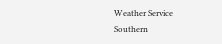Weather Service
Southern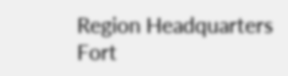Region Headquarters
Fort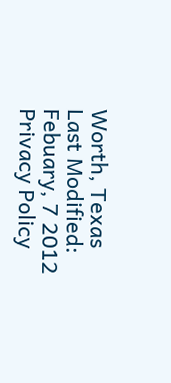Worth, Texas
Last Modified: Febuary, 7 2012
Privacy Policy